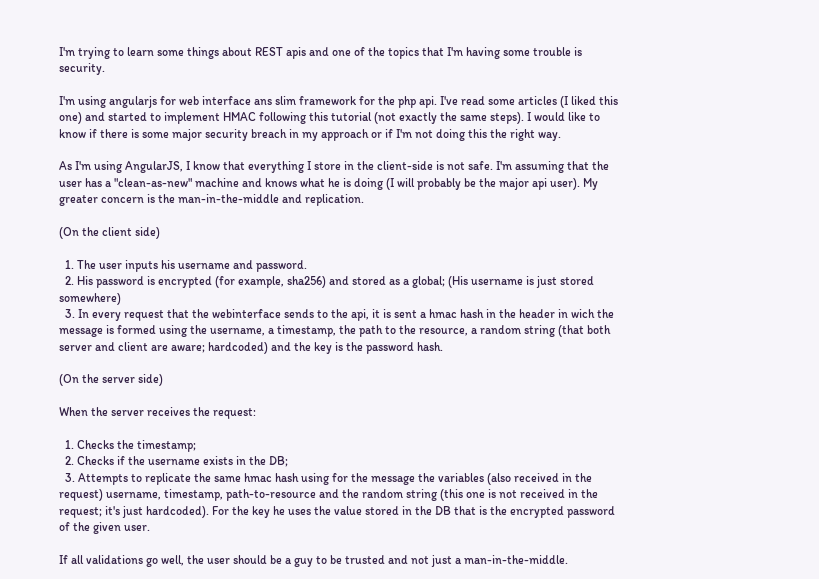I'm trying to learn some things about REST apis and one of the topics that I'm having some trouble is security.

I'm using angularjs for web interface ans slim framework for the php api. I've read some articles (I liked this one) and started to implement HMAC following this tutorial (not exactly the same steps). I would like to know if there is some major security breach in my approach or if I'm not doing this the right way.

As I'm using AngularJS, I know that everything I store in the client-side is not safe. I'm assuming that the user has a "clean-as-new" machine and knows what he is doing (I will probably be the major api user). My greater concern is the man-in-the-middle and replication.

(On the client side)

  1. The user inputs his username and password.
  2. His password is encrypted (for example, sha256) and stored as a global; (His username is just stored somewhere)
  3. In every request that the webinterface sends to the api, it is sent a hmac hash in the header in wich the message is formed using the username, a timestamp, the path to the resource, a random string (that both server and client are aware; hardcoded) and the key is the password hash.

(On the server side)

When the server receives the request:

  1. Checks the timestamp;
  2. Checks if the username exists in the DB;
  3. Attempts to replicate the same hmac hash using for the message the variables (also received in the request) username, timestamp, path-to-resource and the random string (this one is not received in the request; it's just hardcoded). For the key he uses the value stored in the DB that is the encrypted password of the given user.

If all validations go well, the user should be a guy to be trusted and not just a man-in-the-middle.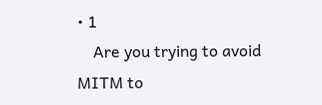• 1
    Are you trying to avoid MITM to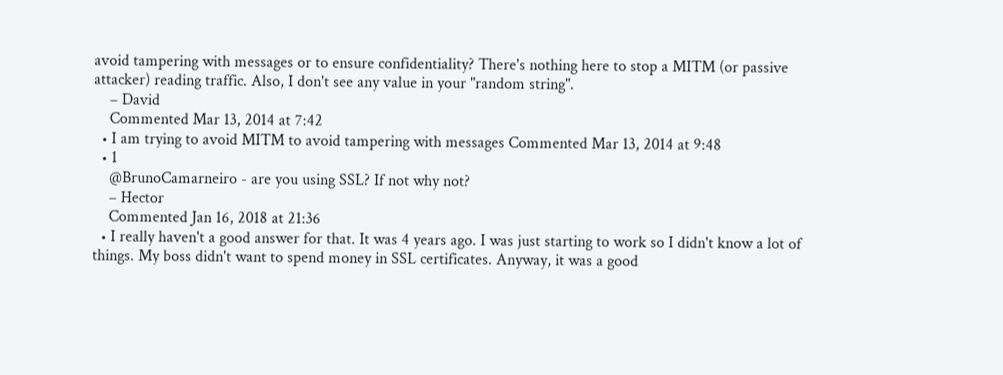avoid tampering with messages or to ensure confidentiality? There's nothing here to stop a MITM (or passive attacker) reading traffic. Also, I don't see any value in your "random string".
    – David
    Commented Mar 13, 2014 at 7:42
  • I am trying to avoid MITM to avoid tampering with messages Commented Mar 13, 2014 at 9:48
  • 1
    @BrunoCamarneiro - are you using SSL? If not why not?
    – Hector
    Commented Jan 16, 2018 at 21:36
  • I really haven't a good answer for that. It was 4 years ago. I was just starting to work so I didn't know a lot of things. My boss didn't want to spend money in SSL certificates. Anyway, it was a good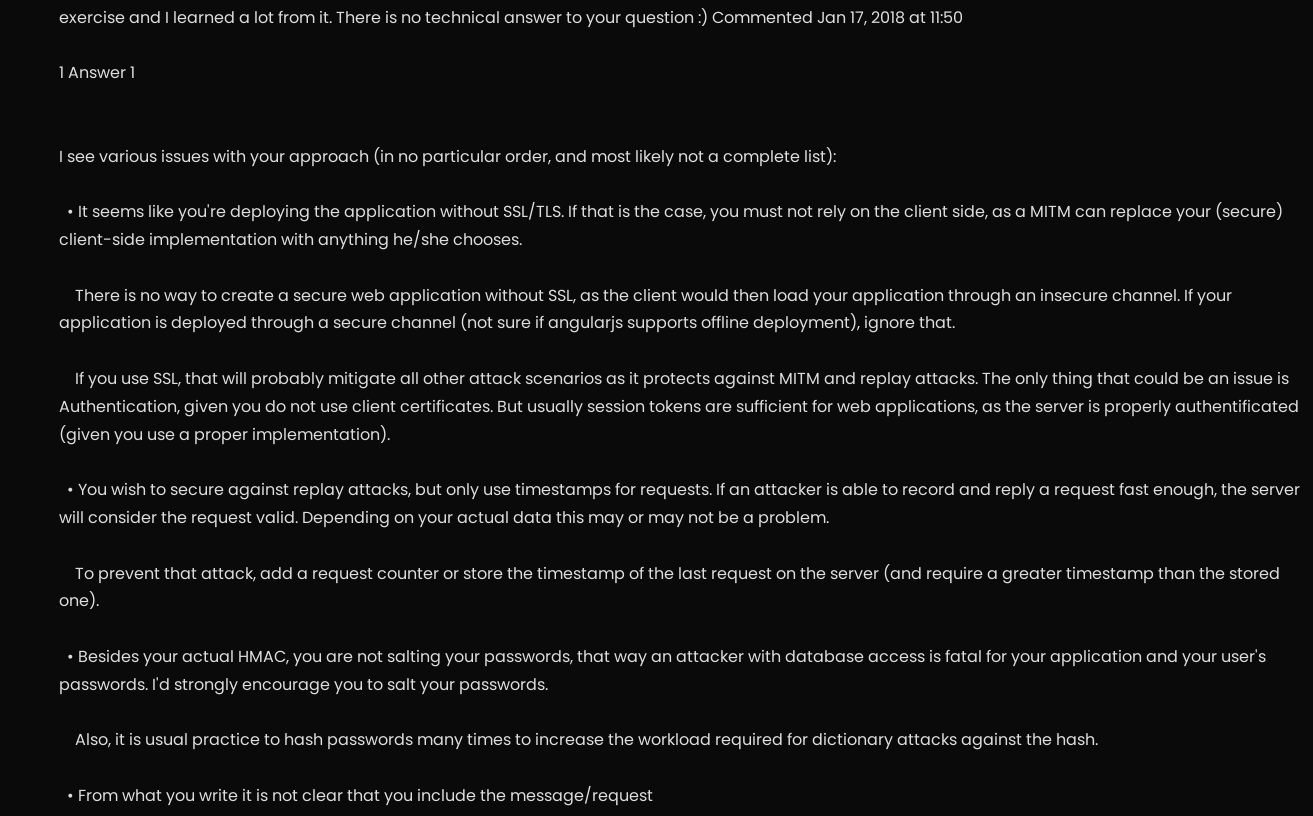exercise and I learned a lot from it. There is no technical answer to your question :) Commented Jan 17, 2018 at 11:50

1 Answer 1


I see various issues with your approach (in no particular order, and most likely not a complete list):

  • It seems like you're deploying the application without SSL/TLS. If that is the case, you must not rely on the client side, as a MITM can replace your (secure) client-side implementation with anything he/she chooses.

    There is no way to create a secure web application without SSL, as the client would then load your application through an insecure channel. If your application is deployed through a secure channel (not sure if angularjs supports offline deployment), ignore that.

    If you use SSL, that will probably mitigate all other attack scenarios as it protects against MITM and replay attacks. The only thing that could be an issue is Authentication, given you do not use client certificates. But usually session tokens are sufficient for web applications, as the server is properly authentificated (given you use a proper implementation).

  • You wish to secure against replay attacks, but only use timestamps for requests. If an attacker is able to record and reply a request fast enough, the server will consider the request valid. Depending on your actual data this may or may not be a problem.

    To prevent that attack, add a request counter or store the timestamp of the last request on the server (and require a greater timestamp than the stored one).

  • Besides your actual HMAC, you are not salting your passwords, that way an attacker with database access is fatal for your application and your user's passwords. I'd strongly encourage you to salt your passwords.

    Also, it is usual practice to hash passwords many times to increase the workload required for dictionary attacks against the hash.

  • From what you write it is not clear that you include the message/request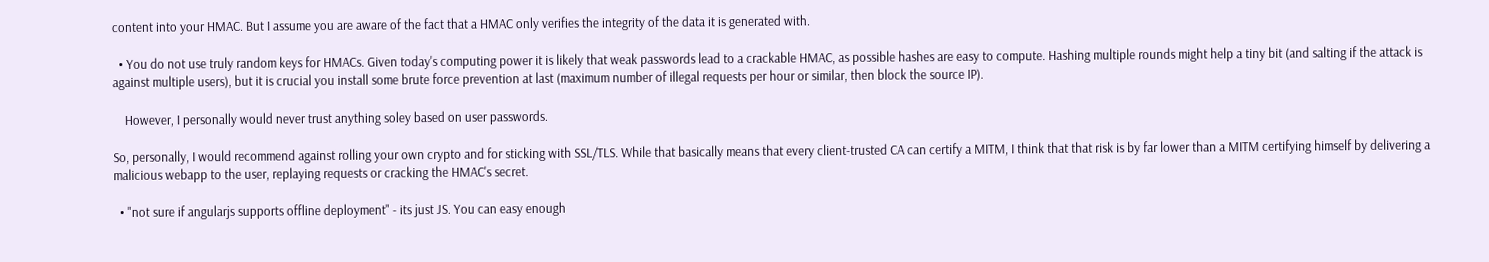content into your HMAC. But I assume you are aware of the fact that a HMAC only verifies the integrity of the data it is generated with.

  • You do not use truly random keys for HMACs. Given today's computing power it is likely that weak passwords lead to a crackable HMAC, as possible hashes are easy to compute. Hashing multiple rounds might help a tiny bit (and salting if the attack is against multiple users), but it is crucial you install some brute force prevention at last (maximum number of illegal requests per hour or similar, then block the source IP).

    However, I personally would never trust anything soley based on user passwords.

So, personally, I would recommend against rolling your own crypto and for sticking with SSL/TLS. While that basically means that every client-trusted CA can certify a MITM, I think that that risk is by far lower than a MITM certifying himself by delivering a malicious webapp to the user, replaying requests or cracking the HMAC's secret.

  • "not sure if angularjs supports offline deployment" - its just JS. You can easy enough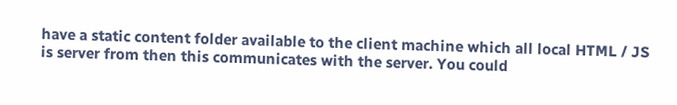have a static content folder available to the client machine which all local HTML / JS is server from then this communicates with the server. You could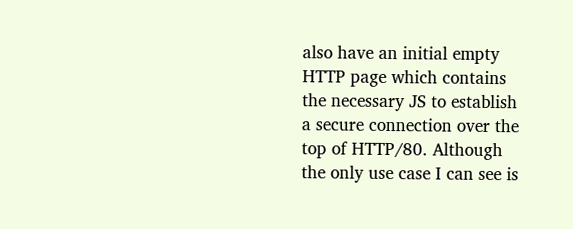also have an initial empty HTTP page which contains the necessary JS to establish a secure connection over the top of HTTP/80. Although the only use case I can see is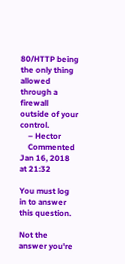80/HTTP being the only thing allowed through a firewall outside of your control.
    – Hector
    Commented Jan 16, 2018 at 21:32

You must log in to answer this question.

Not the answer you're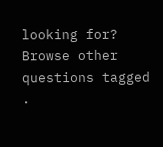looking for? Browse other questions tagged .